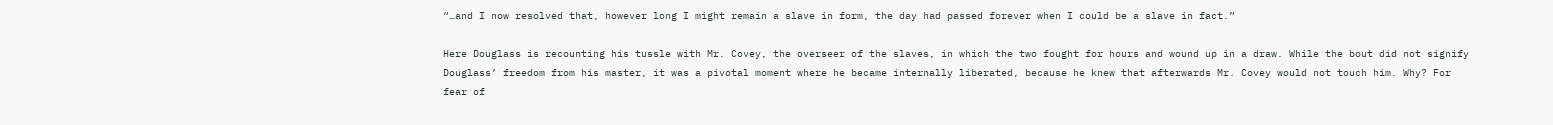“…and I now resolved that, however long I might remain a slave in form, the day had passed forever when I could be a slave in fact.”

Here Douglass is recounting his tussle with Mr. Covey, the overseer of the slaves, in which the two fought for hours and wound up in a draw. While the bout did not signify Douglass’ freedom from his master, it was a pivotal moment where he became internally liberated, because he knew that afterwards Mr. Covey would not touch him. Why? For fear of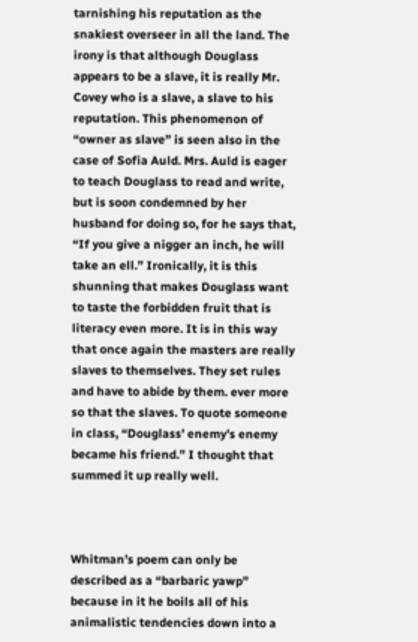tarnishing his reputation as the snakiest overseer in all the land. The irony is that although Douglass appears to be a slave, it is really Mr. Covey who is a slave, a slave to his reputation. This phenomenon of “owner as slave” is seen also in the case of Sofia Auld. Mrs. Auld is eager to teach Douglass to read and write, but is soon condemned by her husband for doing so, for he says that, “If you give a nigger an inch, he will take an ell.” Ironically, it is this shunning that makes Douglass want to taste the forbidden fruit that is literacy even more. It is in this way that once again the masters are really slaves to themselves. They set rules and have to abide by them. ever more so that the slaves. To quote someone in class, “Douglass’ enemy’s enemy became his friend.” I thought that summed it up really well.



Whitman’s poem can only be described as a “barbaric yawp” because in it he boils all of his animalistic tendencies down into a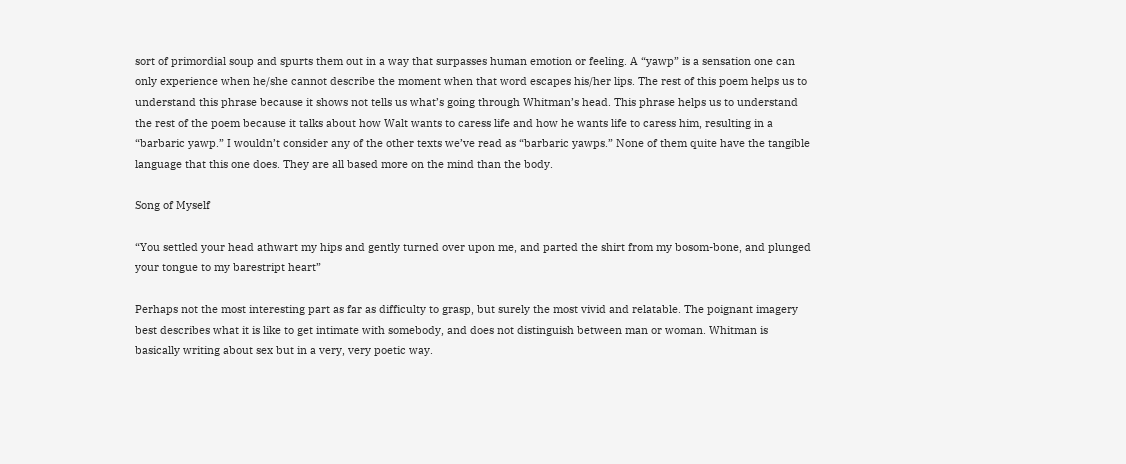sort of primordial soup and spurts them out in a way that surpasses human emotion or feeling. A “yawp” is a sensation one can only experience when he/she cannot describe the moment when that word escapes his/her lips. The rest of this poem helps us to understand this phrase because it shows not tells us what’s going through Whitman’s head. This phrase helps us to understand the rest of the poem because it talks about how Walt wants to caress life and how he wants life to caress him, resulting in a “barbaric yawp.” I wouldn’t consider any of the other texts we’ve read as “barbaric yawps.” None of them quite have the tangible language that this one does. They are all based more on the mind than the body.

Song of Myself

“You settled your head athwart my hips and gently turned over upon me, and parted the shirt from my bosom-bone, and plunged your tongue to my barestript heart”

Perhaps not the most interesting part as far as difficulty to grasp, but surely the most vivid and relatable. The poignant imagery best describes what it is like to get intimate with somebody, and does not distinguish between man or woman. Whitman is basically writing about sex but in a very, very poetic way.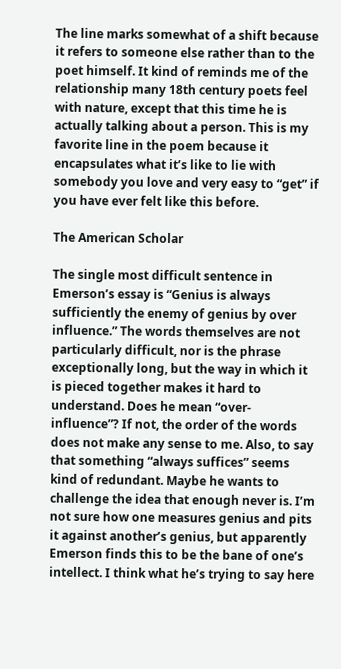The line marks somewhat of a shift because it refers to someone else rather than to the poet himself. It kind of reminds me of the relationship many 18th century poets feel with nature, except that this time he is actually talking about a person. This is my favorite line in the poem because it encapsulates what it’s like to lie with somebody you love and very easy to “get” if you have ever felt like this before.

The American Scholar

The single most difficult sentence in Emerson’s essay is “Genius is always sufficiently the enemy of genius by over influence.” The words themselves are not particularly difficult, nor is the phrase exceptionally long, but the way in which it is pieced together makes it hard to understand. Does he mean “over-influence”? If not, the order of the words does not make any sense to me. Also, to say that something “always suffices” seems kind of redundant. Maybe he wants to challenge the idea that enough never is. I’m not sure how one measures genius and pits it against another’s genius, but apparently Emerson finds this to be the bane of one’s intellect. I think what he’s trying to say here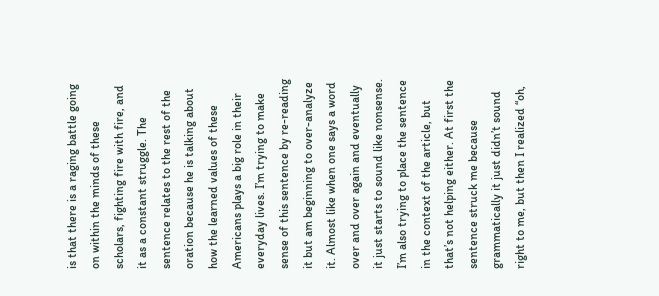is that there is a raging battle going on within the minds of these scholars, fighting fire with fire, and it as a constant struggle. The sentence relates to the rest of the oration because he is talking about how the learned values of these Americans plays a big role in their everyday lives. I’m trying to make sense of this sentence by re-reading it but am beginning to over-analyze it. Almost like when one says a word over and over again and eventually it just starts to sound like nonsense. I’m also trying to place the sentence in the context of the article, but that’s not helping either. At first the sentence struck me because grammatically it just didn’t sound right to me, but then I realized “oh,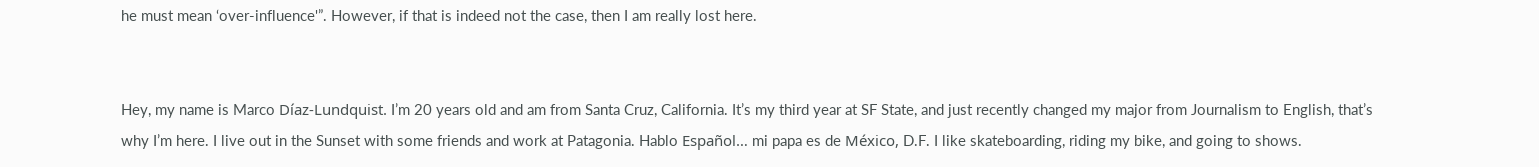he must mean ‘over-influence'”. However, if that is indeed not the case, then I am really lost here.


Hey, my name is Marco Díaz-Lundquist. I’m 20 years old and am from Santa Cruz, California. It’s my third year at SF State, and just recently changed my major from Journalism to English, that’s why I’m here. I live out in the Sunset with some friends and work at Patagonia. Hablo Español… mi papa es de México, D.F. I like skateboarding, riding my bike, and going to shows.